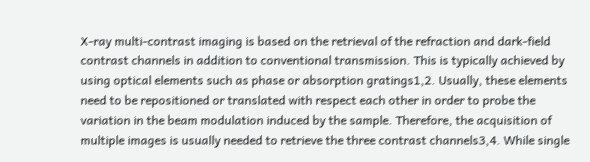X-ray multi-contrast imaging is based on the retrieval of the refraction and dark-field contrast channels in addition to conventional transmission. This is typically achieved by using optical elements such as phase or absorption gratings1,2. Usually, these elements need to be repositioned or translated with respect each other in order to probe the variation in the beam modulation induced by the sample. Therefore, the acquisition of multiple images is usually needed to retrieve the three contrast channels3,4. While single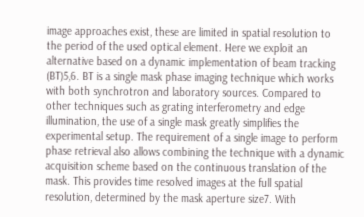image approaches exist, these are limited in spatial resolution to the period of the used optical element. Here we exploit an alternative based on a dynamic implementation of beam tracking (BT)5,6. BT is a single mask phase imaging technique which works with both synchrotron and laboratory sources. Compared to other techniques such as grating interferometry and edge illumination, the use of a single mask greatly simplifies the experimental setup. The requirement of a single image to perform phase retrieval also allows combining the technique with a dynamic acquisition scheme based on the continuous translation of the mask. This provides time resolved images at the full spatial resolution, determined by the mask aperture size7. With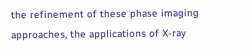the refinement of these phase imaging approaches, the applications of X-ray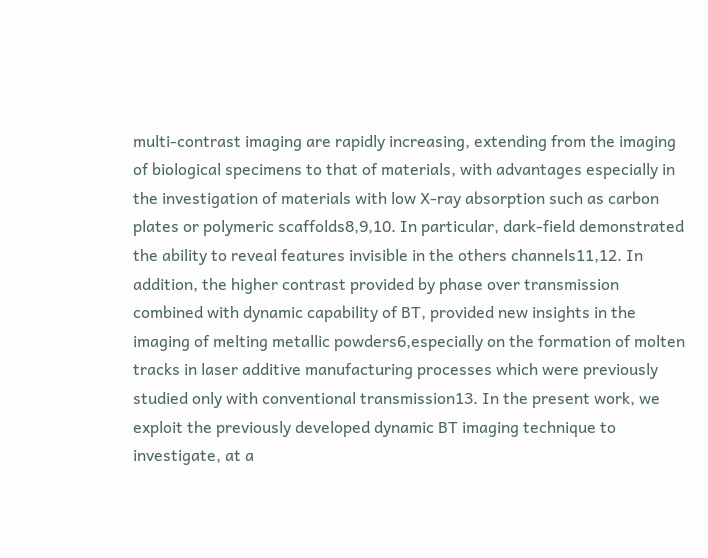multi-contrast imaging are rapidly increasing, extending from the imaging of biological specimens to that of materials, with advantages especially in the investigation of materials with low X-ray absorption such as carbon plates or polymeric scaffolds8,9,10. In particular, dark-field demonstrated the ability to reveal features invisible in the others channels11,12. In addition, the higher contrast provided by phase over transmission combined with dynamic capability of BT, provided new insights in the imaging of melting metallic powders6,especially on the formation of molten tracks in laser additive manufacturing processes which were previously studied only with conventional transmission13. In the present work, we exploit the previously developed dynamic BT imaging technique to investigate, at a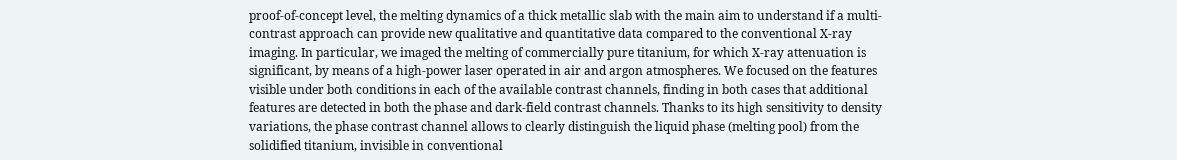proof-of-concept level, the melting dynamics of a thick metallic slab with the main aim to understand if a multi-contrast approach can provide new qualitative and quantitative data compared to the conventional X-ray imaging. In particular, we imaged the melting of commercially pure titanium, for which X-ray attenuation is significant, by means of a high-power laser operated in air and argon atmospheres. We focused on the features visible under both conditions in each of the available contrast channels, finding in both cases that additional features are detected in both the phase and dark-field contrast channels. Thanks to its high sensitivity to density variations, the phase contrast channel allows to clearly distinguish the liquid phase (melting pool) from the solidified titanium, invisible in conventional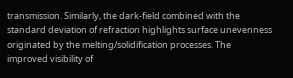transmission. Similarly, the dark-field combined with the standard deviation of refraction highlights surface unevenness originated by the melting/solidification processes. The improved visibility of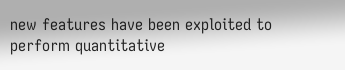new features have been exploited to perform quantitative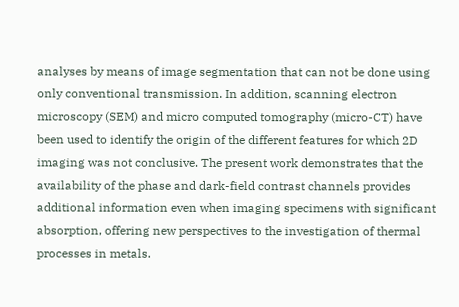analyses by means of image segmentation that can not be done using only conventional transmission. In addition, scanning electron microscopy (SEM) and micro computed tomography (micro-CT) have been used to identify the origin of the different features for which 2D imaging was not conclusive. The present work demonstrates that the availability of the phase and dark-field contrast channels provides additional information even when imaging specimens with significant absorption, offering new perspectives to the investigation of thermal processes in metals.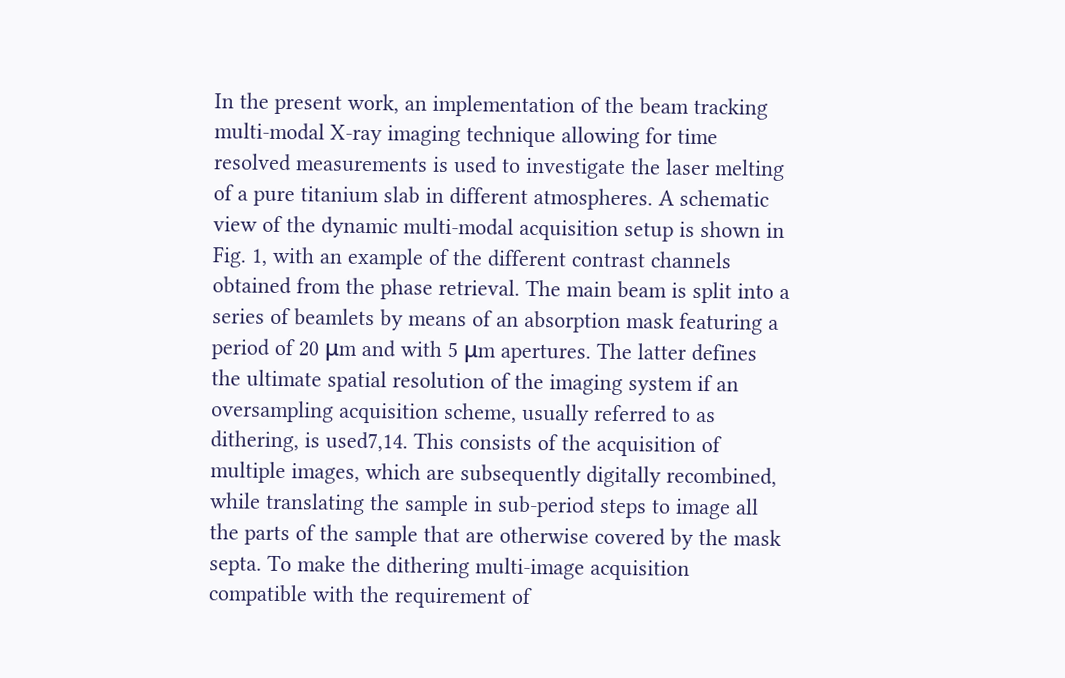In the present work, an implementation of the beam tracking multi-modal X-ray imaging technique allowing for time resolved measurements is used to investigate the laser melting of a pure titanium slab in different atmospheres. A schematic view of the dynamic multi-modal acquisition setup is shown in Fig. 1, with an example of the different contrast channels obtained from the phase retrieval. The main beam is split into a series of beamlets by means of an absorption mask featuring a period of 20 μm and with 5 μm apertures. The latter defines the ultimate spatial resolution of the imaging system if an oversampling acquisition scheme, usually referred to as dithering, is used7,14. This consists of the acquisition of multiple images, which are subsequently digitally recombined, while translating the sample in sub-period steps to image all the parts of the sample that are otherwise covered by the mask septa. To make the dithering multi-image acquisition compatible with the requirement of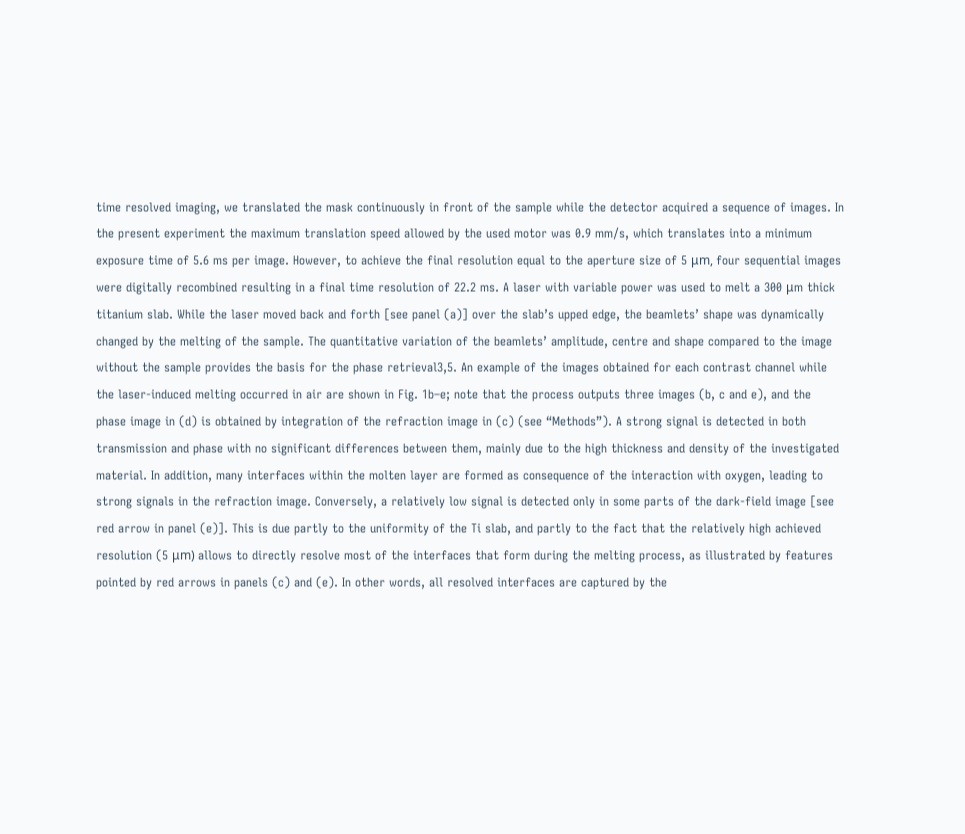time resolved imaging, we translated the mask continuously in front of the sample while the detector acquired a sequence of images. In the present experiment the maximum translation speed allowed by the used motor was 0.9 mm/s, which translates into a minimum exposure time of 5.6 ms per image. However, to achieve the final resolution equal to the aperture size of 5 μm, four sequential images were digitally recombined resulting in a final time resolution of 22.2 ms. A laser with variable power was used to melt a 300 μm thick titanium slab. While the laser moved back and forth [see panel (a)] over the slab’s upped edge, the beamlets’ shape was dynamically changed by the melting of the sample. The quantitative variation of the beamlets’ amplitude, centre and shape compared to the image without the sample provides the basis for the phase retrieval3,5. An example of the images obtained for each contrast channel while the laser-induced melting occurred in air are shown in Fig. 1b–e; note that the process outputs three images (b, c and e), and the phase image in (d) is obtained by integration of the refraction image in (c) (see “Methods”). A strong signal is detected in both transmission and phase with no significant differences between them, mainly due to the high thickness and density of the investigated material. In addition, many interfaces within the molten layer are formed as consequence of the interaction with oxygen, leading to strong signals in the refraction image. Conversely, a relatively low signal is detected only in some parts of the dark-field image [see red arrow in panel (e)]. This is due partly to the uniformity of the Ti slab, and partly to the fact that the relatively high achieved resolution (5 μm) allows to directly resolve most of the interfaces that form during the melting process, as illustrated by features pointed by red arrows in panels (c) and (e). In other words, all resolved interfaces are captured by the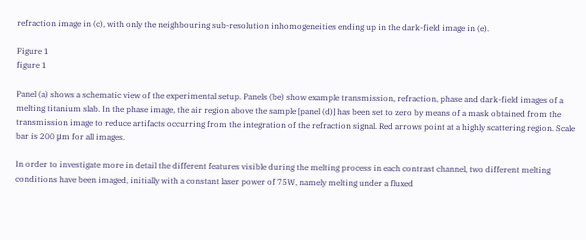refraction image in (c), with only the neighbouring sub-resolution inhomogeneities ending up in the dark-field image in (e).

Figure 1
figure 1

Panel (a) shows a schematic view of the experimental setup. Panels (be) show example transmission, refraction, phase and dark-field images of a melting titanium slab. In the phase image, the air region above the sample [panel (d)] has been set to zero by means of a mask obtained from the transmission image to reduce artifacts occurring from the integration of the refraction signal. Red arrows point at a highly scattering region. Scale bar is 200 μm for all images.

In order to investigate more in detail the different features visible during the melting process in each contrast channel, two different melting conditions have been imaged, initially with a constant laser power of 75W, namely melting under a fluxed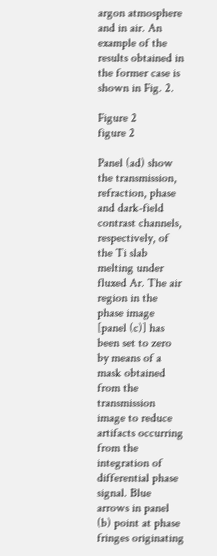argon atmosphere and in air. An example of the results obtained in the former case is shown in Fig. 2.

Figure 2
figure 2

Panel (ad) show the transmission, refraction, phase and dark-field contrast channels, respectively, of the Ti slab melting under fluxed Ar. The air region in the phase image [panel (c)] has been set to zero by means of a mask obtained from the transmission image to reduce artifacts occurring from the integration of differential phase signal. Blue arrows in panel (b) point at phase fringes originating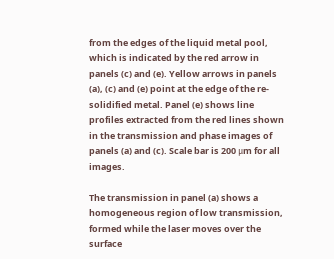from the edges of the liquid metal pool, which is indicated by the red arrow in panels (c) and (e). Yellow arrows in panels (a), (c) and (e) point at the edge of the re-solidified metal. Panel (e) shows line profiles extracted from the red lines shown in the transmission and phase images of panels (a) and (c). Scale bar is 200 μm for all images.

The transmission in panel (a) shows a homogeneous region of low transmission, formed while the laser moves over the surface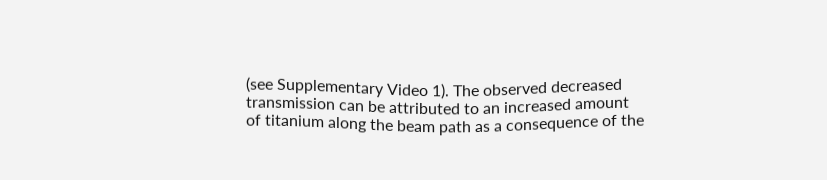(see Supplementary Video 1). The observed decreased transmission can be attributed to an increased amount of titanium along the beam path as a consequence of the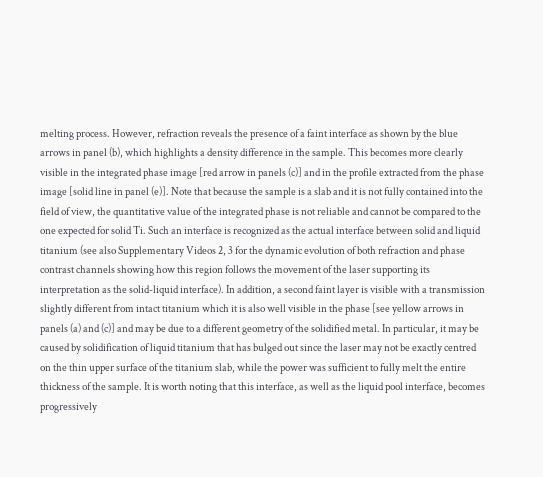melting process. However, refraction reveals the presence of a faint interface as shown by the blue arrows in panel (b), which highlights a density difference in the sample. This becomes more clearly visible in the integrated phase image [red arrow in panels (c)] and in the profile extracted from the phase image [solid line in panel (e)]. Note that because the sample is a slab and it is not fully contained into the field of view, the quantitative value of the integrated phase is not reliable and cannot be compared to the one expected for solid Ti. Such an interface is recognized as the actual interface between solid and liquid titanium (see also Supplementary Videos 2, 3 for the dynamic evolution of both refraction and phase contrast channels showing how this region follows the movement of the laser supporting its interpretation as the solid-liquid interface). In addition, a second faint layer is visible with a transmission slightly different from intact titanium which it is also well visible in the phase [see yellow arrows in panels (a) and (c)] and may be due to a different geometry of the solidified metal. In particular, it may be caused by solidification of liquid titanium that has bulged out since the laser may not be exactly centred on the thin upper surface of the titanium slab, while the power was sufficient to fully melt the entire thickness of the sample. It is worth noting that this interface, as well as the liquid pool interface, becomes progressively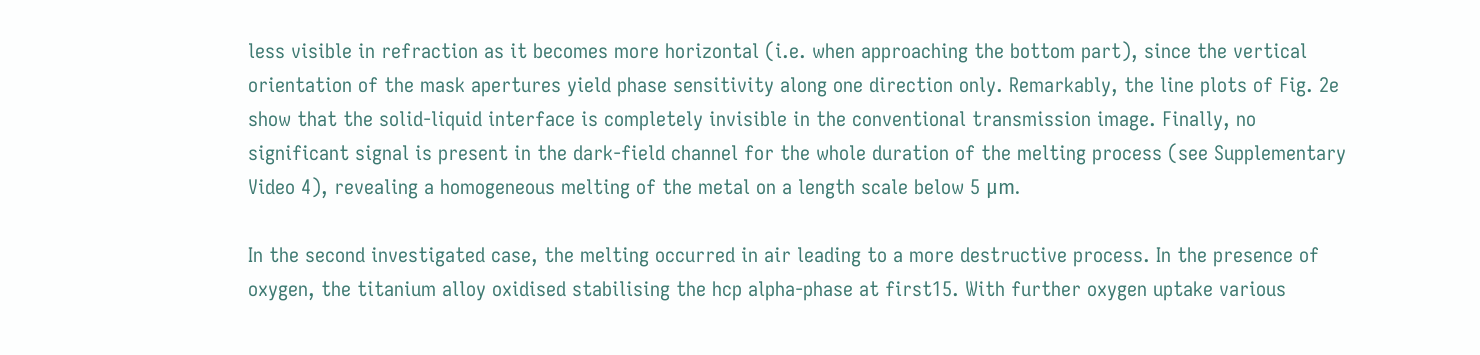less visible in refraction as it becomes more horizontal (i.e. when approaching the bottom part), since the vertical orientation of the mask apertures yield phase sensitivity along one direction only. Remarkably, the line plots of Fig. 2e show that the solid-liquid interface is completely invisible in the conventional transmission image. Finally, no significant signal is present in the dark-field channel for the whole duration of the melting process (see Supplementary Video 4), revealing a homogeneous melting of the metal on a length scale below 5 μm.

In the second investigated case, the melting occurred in air leading to a more destructive process. In the presence of oxygen, the titanium alloy oxidised stabilising the hcp alpha-phase at first15. With further oxygen uptake various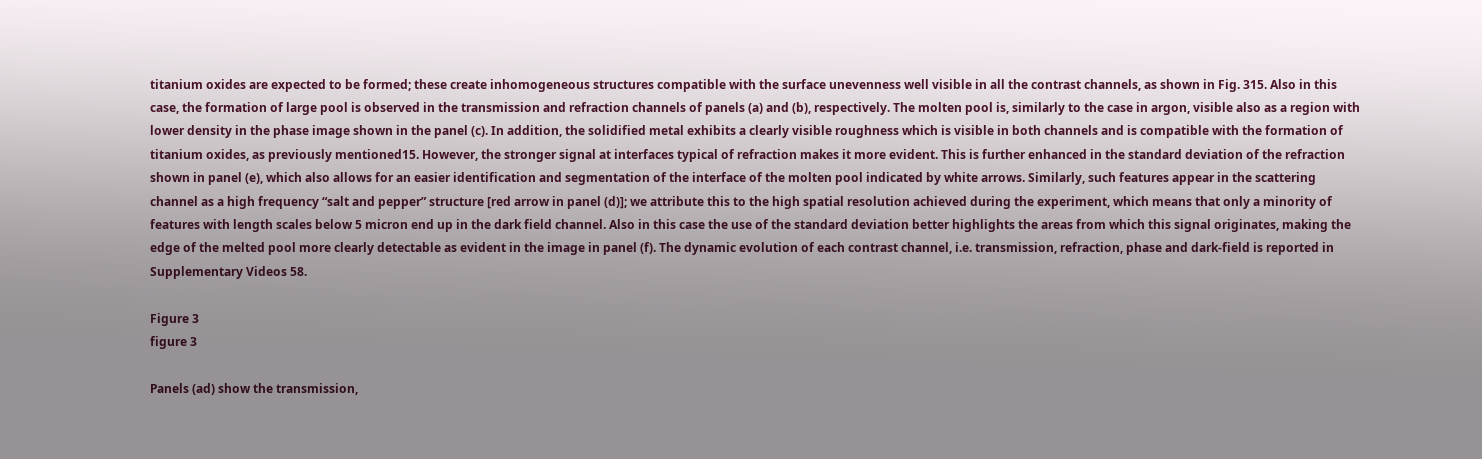titanium oxides are expected to be formed; these create inhomogeneous structures compatible with the surface unevenness well visible in all the contrast channels, as shown in Fig. 315. Also in this case, the formation of large pool is observed in the transmission and refraction channels of panels (a) and (b), respectively. The molten pool is, similarly to the case in argon, visible also as a region with lower density in the phase image shown in the panel (c). In addition, the solidified metal exhibits a clearly visible roughness which is visible in both channels and is compatible with the formation of titanium oxides, as previously mentioned15. However, the stronger signal at interfaces typical of refraction makes it more evident. This is further enhanced in the standard deviation of the refraction shown in panel (e), which also allows for an easier identification and segmentation of the interface of the molten pool indicated by white arrows. Similarly, such features appear in the scattering channel as a high frequency “salt and pepper” structure [red arrow in panel (d)]; we attribute this to the high spatial resolution achieved during the experiment, which means that only a minority of features with length scales below 5 micron end up in the dark field channel. Also in this case the use of the standard deviation better highlights the areas from which this signal originates, making the edge of the melted pool more clearly detectable as evident in the image in panel (f). The dynamic evolution of each contrast channel, i.e. transmission, refraction, phase and dark-field is reported in Supplementary Videos 58.

Figure 3
figure 3

Panels (ad) show the transmission,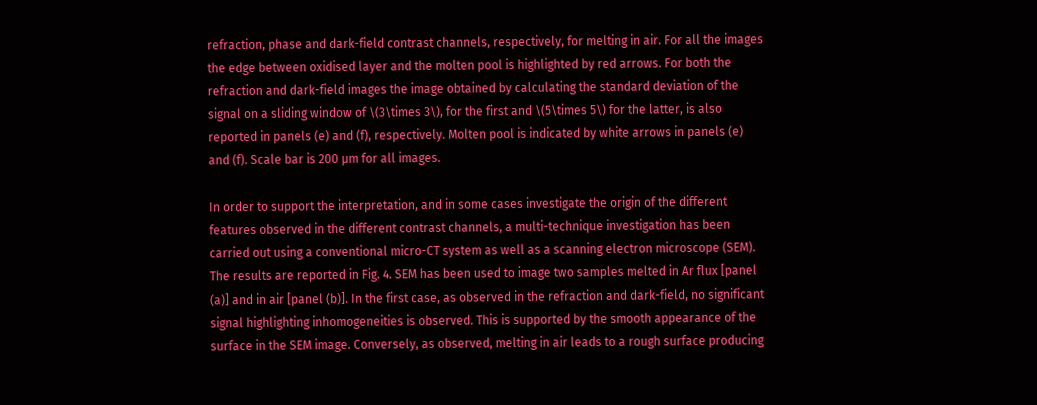refraction, phase and dark-field contrast channels, respectively, for melting in air. For all the images the edge between oxidised layer and the molten pool is highlighted by red arrows. For both the refraction and dark-field images the image obtained by calculating the standard deviation of the signal on a sliding window of \(3\times 3\), for the first and \(5\times 5\) for the latter, is also reported in panels (e) and (f), respectively. Molten pool is indicated by white arrows in panels (e) and (f). Scale bar is 200 μm for all images.

In order to support the interpretation, and in some cases investigate the origin of the different features observed in the different contrast channels, a multi-technique investigation has been carried out using a conventional micro-CT system as well as a scanning electron microscope (SEM). The results are reported in Fig. 4. SEM has been used to image two samples melted in Ar flux [panel (a)] and in air [panel (b)]. In the first case, as observed in the refraction and dark-field, no significant signal highlighting inhomogeneities is observed. This is supported by the smooth appearance of the surface in the SEM image. Conversely, as observed, melting in air leads to a rough surface producing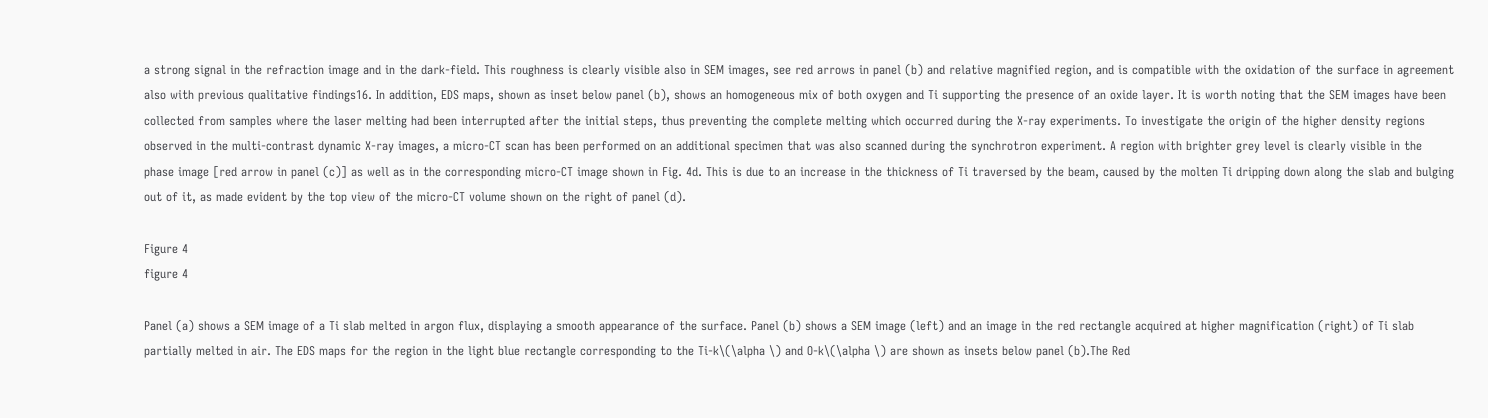a strong signal in the refraction image and in the dark-field. This roughness is clearly visible also in SEM images, see red arrows in panel (b) and relative magnified region, and is compatible with the oxidation of the surface in agreement also with previous qualitative findings16. In addition, EDS maps, shown as inset below panel (b), shows an homogeneous mix of both oxygen and Ti supporting the presence of an oxide layer. It is worth noting that the SEM images have been collected from samples where the laser melting had been interrupted after the initial steps, thus preventing the complete melting which occurred during the X-ray experiments. To investigate the origin of the higher density regions observed in the multi-contrast dynamic X-ray images, a micro-CT scan has been performed on an additional specimen that was also scanned during the synchrotron experiment. A region with brighter grey level is clearly visible in the phase image [red arrow in panel (c)] as well as in the corresponding micro-CT image shown in Fig. 4d. This is due to an increase in the thickness of Ti traversed by the beam, caused by the molten Ti dripping down along the slab and bulging out of it, as made evident by the top view of the micro-CT volume shown on the right of panel (d).

Figure 4
figure 4

Panel (a) shows a SEM image of a Ti slab melted in argon flux, displaying a smooth appearance of the surface. Panel (b) shows a SEM image (left) and an image in the red rectangle acquired at higher magnification (right) of Ti slab partially melted in air. The EDS maps for the region in the light blue rectangle corresponding to the Ti-k\(\alpha \) and O-k\(\alpha \) are shown as insets below panel (b).The Red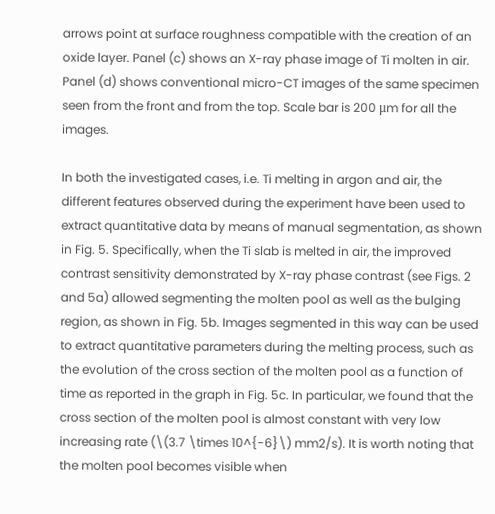arrows point at surface roughness compatible with the creation of an oxide layer. Panel (c) shows an X-ray phase image of Ti molten in air. Panel (d) shows conventional micro-CT images of the same specimen seen from the front and from the top. Scale bar is 200 μm for all the images.

In both the investigated cases, i.e. Ti melting in argon and air, the different features observed during the experiment have been used to extract quantitative data by means of manual segmentation, as shown in Fig. 5. Specifically, when the Ti slab is melted in air, the improved contrast sensitivity demonstrated by X-ray phase contrast (see Figs. 2 and 5a) allowed segmenting the molten pool as well as the bulging region, as shown in Fig. 5b. Images segmented in this way can be used to extract quantitative parameters during the melting process, such as the evolution of the cross section of the molten pool as a function of time as reported in the graph in Fig. 5c. In particular, we found that the cross section of the molten pool is almost constant with very low increasing rate (\(3.7 \times 10^{-6}\) mm2/s). It is worth noting that the molten pool becomes visible when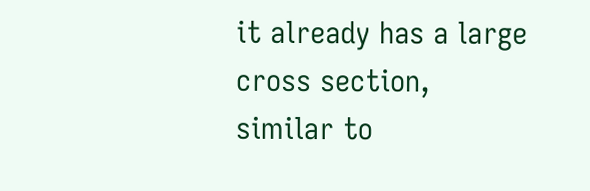it already has a large cross section, similar to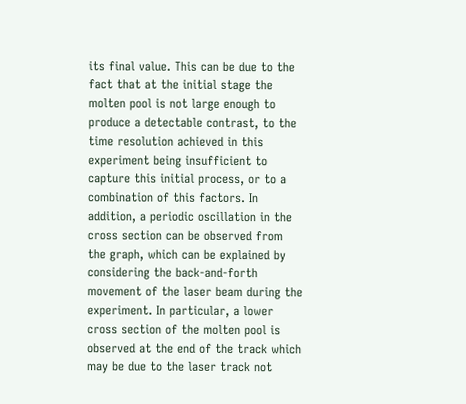its final value. This can be due to the fact that at the initial stage the molten pool is not large enough to produce a detectable contrast, to the time resolution achieved in this experiment being insufficient to capture this initial process, or to a combination of this factors. In addition, a periodic oscillation in the cross section can be observed from the graph, which can be explained by considering the back-and-forth movement of the laser beam during the experiment. In particular, a lower cross section of the molten pool is observed at the end of the track which may be due to the laser track not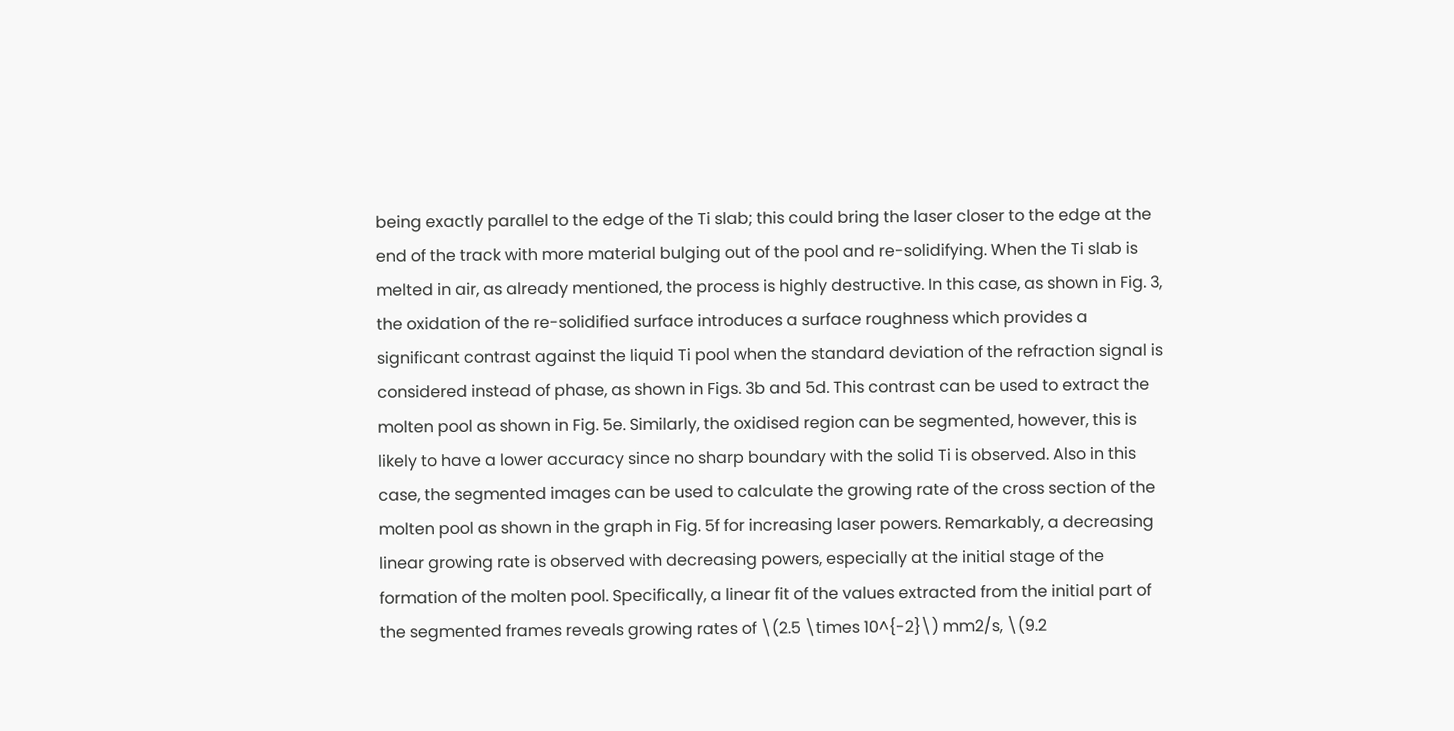being exactly parallel to the edge of the Ti slab; this could bring the laser closer to the edge at the end of the track with more material bulging out of the pool and re-solidifying. When the Ti slab is melted in air, as already mentioned, the process is highly destructive. In this case, as shown in Fig. 3, the oxidation of the re-solidified surface introduces a surface roughness which provides a significant contrast against the liquid Ti pool when the standard deviation of the refraction signal is considered instead of phase, as shown in Figs. 3b and 5d. This contrast can be used to extract the molten pool as shown in Fig. 5e. Similarly, the oxidised region can be segmented, however, this is likely to have a lower accuracy since no sharp boundary with the solid Ti is observed. Also in this case, the segmented images can be used to calculate the growing rate of the cross section of the molten pool as shown in the graph in Fig. 5f for increasing laser powers. Remarkably, a decreasing linear growing rate is observed with decreasing powers, especially at the initial stage of the formation of the molten pool. Specifically, a linear fit of the values extracted from the initial part of the segmented frames reveals growing rates of \(2.5 \times 10^{-2}\) mm2/s, \(9.2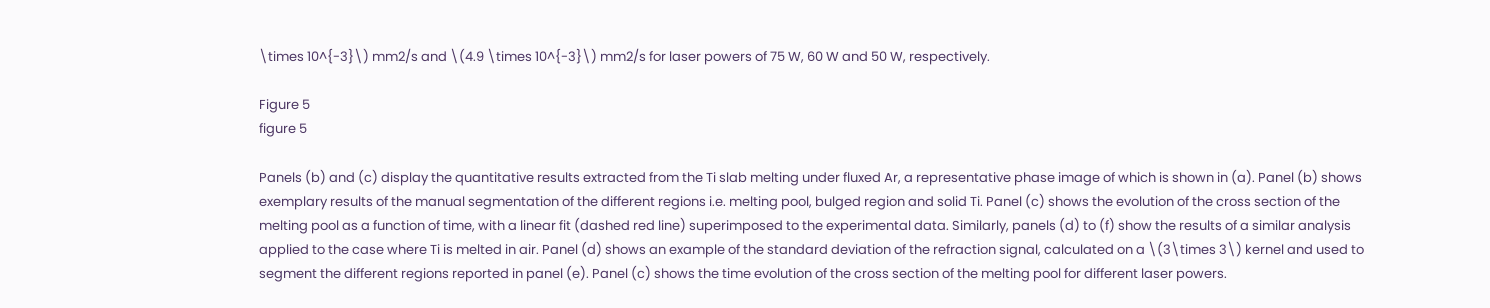\times 10^{-3}\) mm2/s and \(4.9 \times 10^{-3}\) mm2/s for laser powers of 75 W, 60 W and 50 W, respectively.

Figure 5
figure 5

Panels (b) and (c) display the quantitative results extracted from the Ti slab melting under fluxed Ar, a representative phase image of which is shown in (a). Panel (b) shows exemplary results of the manual segmentation of the different regions i.e. melting pool, bulged region and solid Ti. Panel (c) shows the evolution of the cross section of the melting pool as a function of time, with a linear fit (dashed red line) superimposed to the experimental data. Similarly, panels (d) to (f) show the results of a similar analysis applied to the case where Ti is melted in air. Panel (d) shows an example of the standard deviation of the refraction signal, calculated on a \(3\times 3\) kernel and used to segment the different regions reported in panel (e). Panel (c) shows the time evolution of the cross section of the melting pool for different laser powers.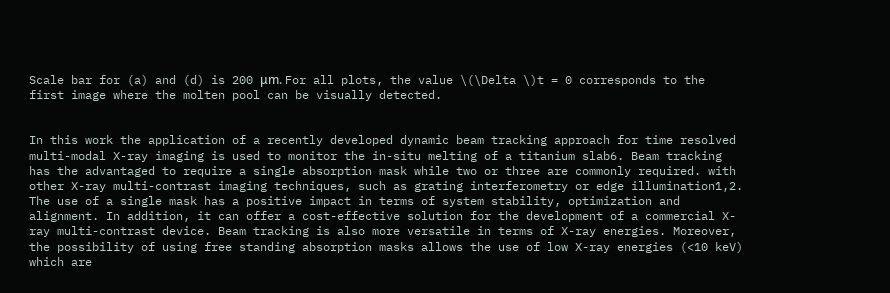Scale bar for (a) and (d) is 200 μm. For all plots, the value \(\Delta \)t = 0 corresponds to the first image where the molten pool can be visually detected.


In this work the application of a recently developed dynamic beam tracking approach for time resolved multi-modal X-ray imaging is used to monitor the in-situ melting of a titanium slab6. Beam tracking has the advantaged to require a single absorption mask while two or three are commonly required. with other X-ray multi-contrast imaging techniques, such as grating interferometry or edge illumination1,2. The use of a single mask has a positive impact in terms of system stability, optimization and alignment. In addition, it can offer a cost-effective solution for the development of a commercial X-ray multi-contrast device. Beam tracking is also more versatile in terms of X-ray energies. Moreover, the possibility of using free standing absorption masks allows the use of low X-ray energies (<10 keV) which are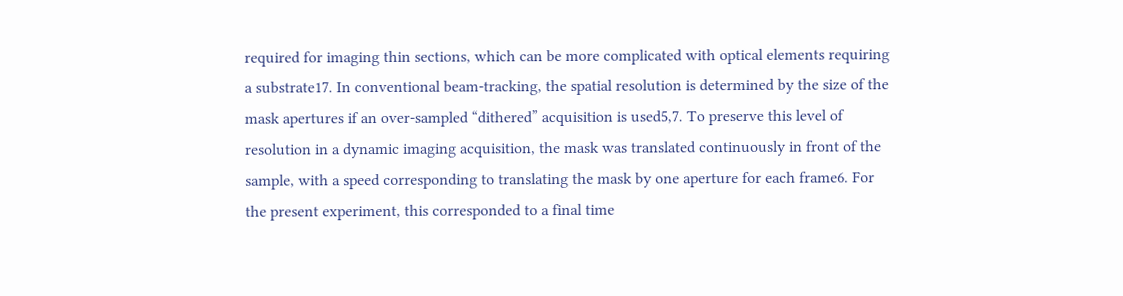required for imaging thin sections, which can be more complicated with optical elements requiring a substrate17. In conventional beam-tracking, the spatial resolution is determined by the size of the mask apertures if an over-sampled “dithered” acquisition is used5,7. To preserve this level of resolution in a dynamic imaging acquisition, the mask was translated continuously in front of the sample, with a speed corresponding to translating the mask by one aperture for each frame6. For the present experiment, this corresponded to a final time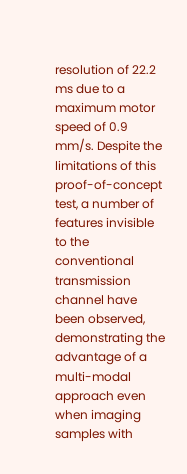resolution of 22.2 ms due to a maximum motor speed of 0.9 mm/s. Despite the limitations of this proof-of-concept test, a number of features invisible to the conventional transmission channel have been observed, demonstrating the advantage of a multi-modal approach even when imaging samples with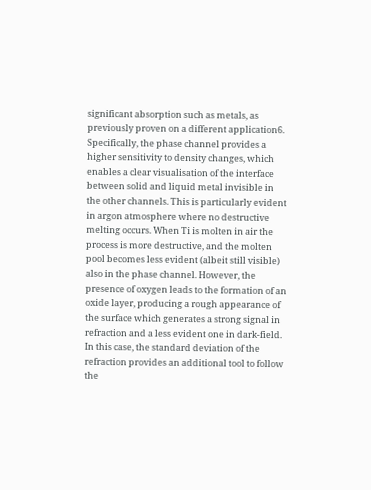significant absorption such as metals, as previously proven on a different application6. Specifically, the phase channel provides a higher sensitivity to density changes, which enables a clear visualisation of the interface between solid and liquid metal invisible in the other channels. This is particularly evident in argon atmosphere where no destructive melting occurs. When Ti is molten in air the process is more destructive, and the molten pool becomes less evident (albeit still visible) also in the phase channel. However, the presence of oxygen leads to the formation of an oxide layer, producing a rough appearance of the surface which generates a strong signal in refraction and a less evident one in dark-field. In this case, the standard deviation of the refraction provides an additional tool to follow the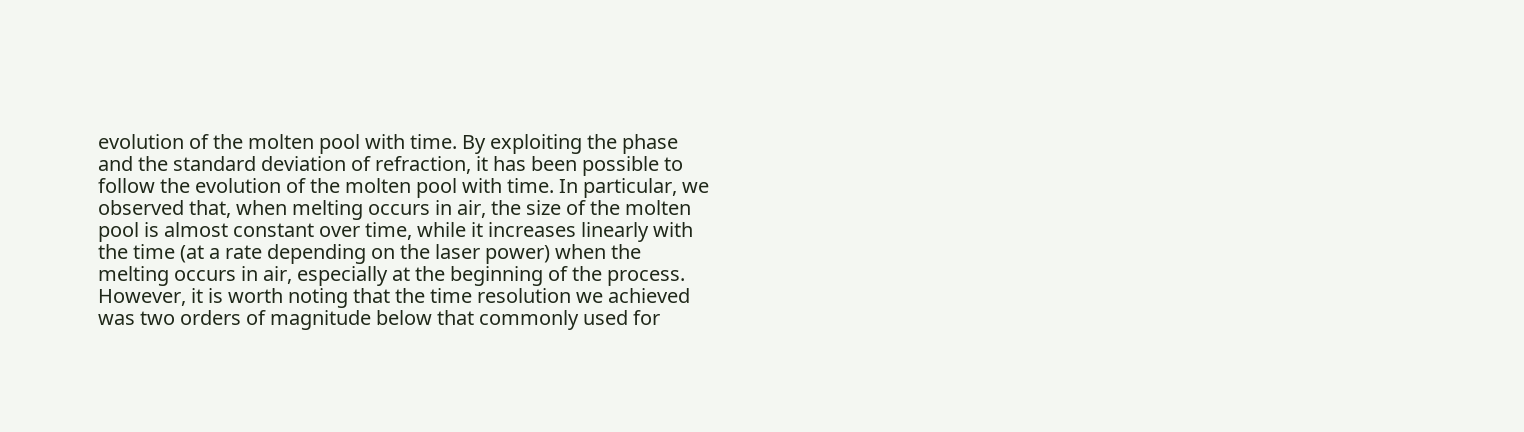evolution of the molten pool with time. By exploiting the phase and the standard deviation of refraction, it has been possible to follow the evolution of the molten pool with time. In particular, we observed that, when melting occurs in air, the size of the molten pool is almost constant over time, while it increases linearly with the time (at a rate depending on the laser power) when the melting occurs in air, especially at the beginning of the process. However, it is worth noting that the time resolution we achieved was two orders of magnitude below that commonly used for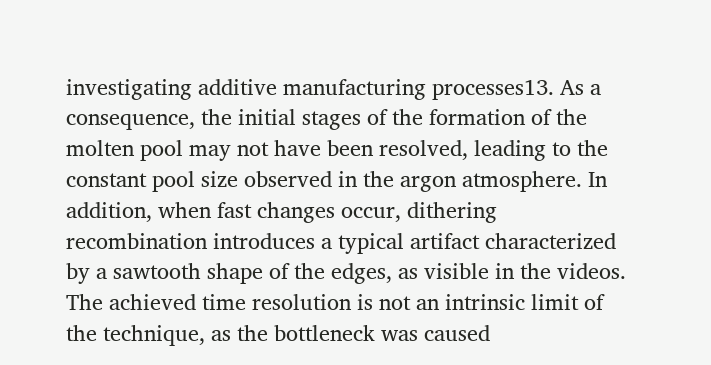investigating additive manufacturing processes13. As a consequence, the initial stages of the formation of the molten pool may not have been resolved, leading to the constant pool size observed in the argon atmosphere. In addition, when fast changes occur, dithering recombination introduces a typical artifact characterized by a sawtooth shape of the edges, as visible in the videos. The achieved time resolution is not an intrinsic limit of the technique, as the bottleneck was caused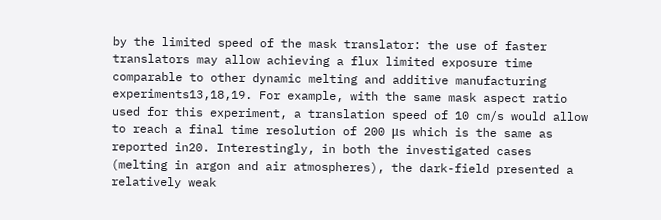by the limited speed of the mask translator: the use of faster translators may allow achieving a flux limited exposure time comparable to other dynamic melting and additive manufacturing experiments13,18,19. For example, with the same mask aspect ratio used for this experiment, a translation speed of 10 cm/s would allow to reach a final time resolution of 200 μs which is the same as reported in20. Interestingly, in both the investigated cases (melting in argon and air atmospheres), the dark-field presented a relatively weak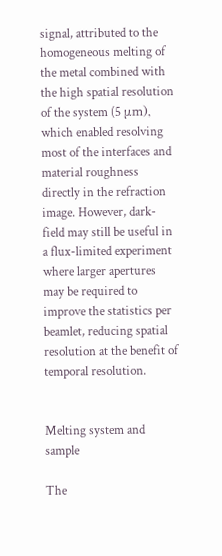signal, attributed to the homogeneous melting of the metal combined with the high spatial resolution of the system (5 μm), which enabled resolving most of the interfaces and material roughness directly in the refraction image. However, dark-field may still be useful in a flux-limited experiment where larger apertures may be required to improve the statistics per beamlet, reducing spatial resolution at the benefit of temporal resolution.


Melting system and sample

The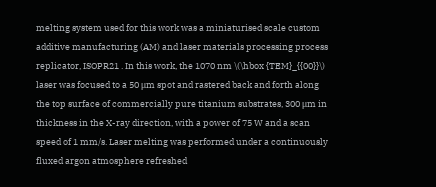melting system used for this work was a miniaturised scale custom additive manufacturing (AM) and laser materials processing process replicator, ISOPR21 . In this work, the 1070 nm \(\hbox {TEM}_{{00}}\) laser was focused to a 50 μm spot and rastered back and forth along the top surface of commercially pure titanium substrates, 300 μm in thickness in the X-ray direction, with a power of 75 W and a scan speed of 1 mm/s. Laser melting was performed under a continuously fluxed argon atmosphere refreshed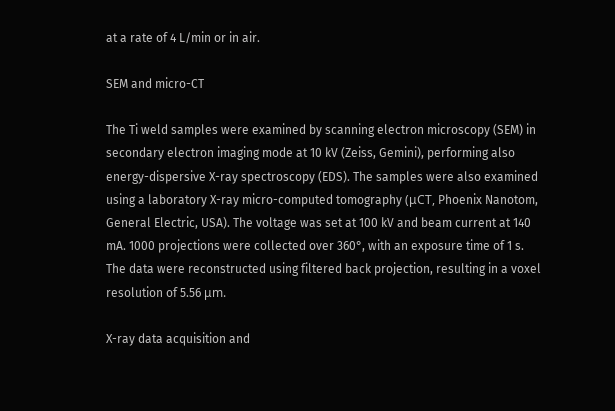at a rate of 4 L/min or in air.

SEM and micro-CT

The Ti weld samples were examined by scanning electron microscopy (SEM) in secondary electron imaging mode at 10 kV (Zeiss, Gemini), performing also energy-dispersive X-ray spectroscopy (EDS). The samples were also examined using a laboratory X-ray micro-computed tomography (μCT, Phoenix Nanotom, General Electric, USA). The voltage was set at 100 kV and beam current at 140 mA. 1000 projections were collected over 360°, with an exposure time of 1 s. The data were reconstructed using filtered back projection, resulting in a voxel resolution of 5.56 μm.

X-ray data acquisition and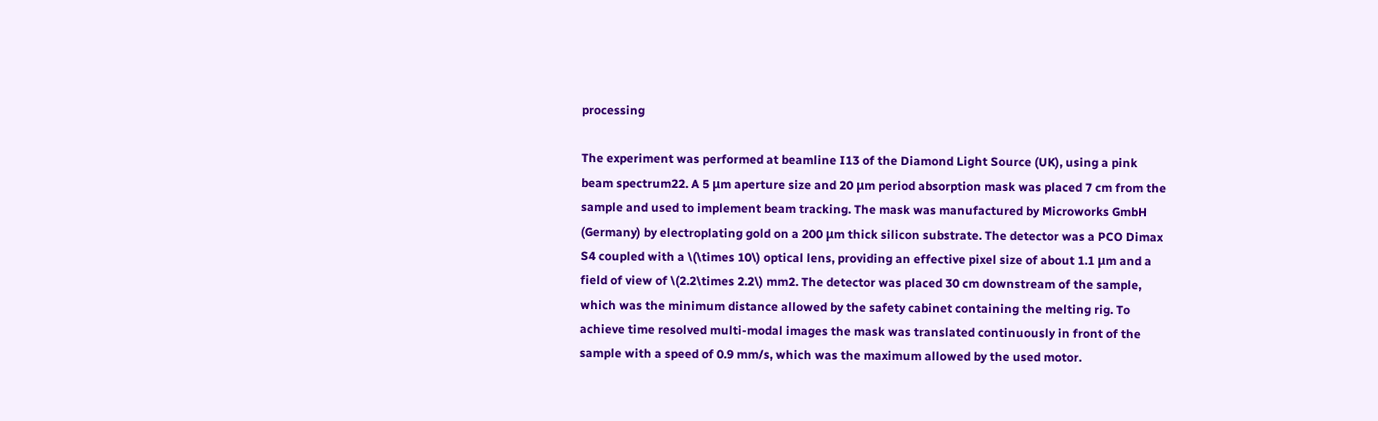processing

The experiment was performed at beamline I13 of the Diamond Light Source (UK), using a pink beam spectrum22. A 5 μm aperture size and 20 μm period absorption mask was placed 7 cm from the sample and used to implement beam tracking. The mask was manufactured by Microworks GmbH (Germany) by electroplating gold on a 200 μm thick silicon substrate. The detector was a PCO Dimax S4 coupled with a \(\times 10\) optical lens, providing an effective pixel size of about 1.1 μm and a field of view of \(2.2\times 2.2\) mm2. The detector was placed 30 cm downstream of the sample, which was the minimum distance allowed by the safety cabinet containing the melting rig. To achieve time resolved multi-modal images the mask was translated continuously in front of the sample with a speed of 0.9 mm/s, which was the maximum allowed by the used motor.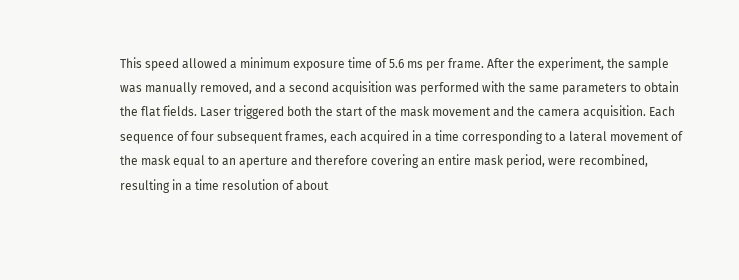This speed allowed a minimum exposure time of 5.6 ms per frame. After the experiment, the sample was manually removed, and a second acquisition was performed with the same parameters to obtain the flat fields. Laser triggered both the start of the mask movement and the camera acquisition. Each sequence of four subsequent frames, each acquired in a time corresponding to a lateral movement of the mask equal to an aperture and therefore covering an entire mask period, were recombined, resulting in a time resolution of about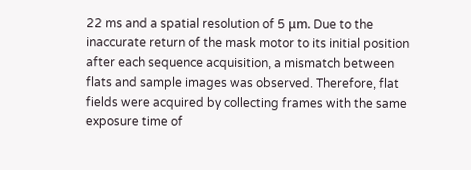22 ms and a spatial resolution of 5 μm. Due to the inaccurate return of the mask motor to its initial position after each sequence acquisition, a mismatch between flats and sample images was observed. Therefore, flat fields were acquired by collecting frames with the same exposure time of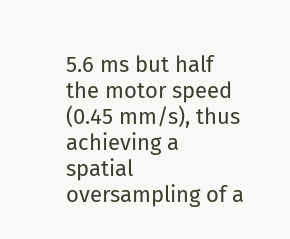5.6 ms but half the motor speed (0.45 mm/s), thus achieving a spatial oversampling of a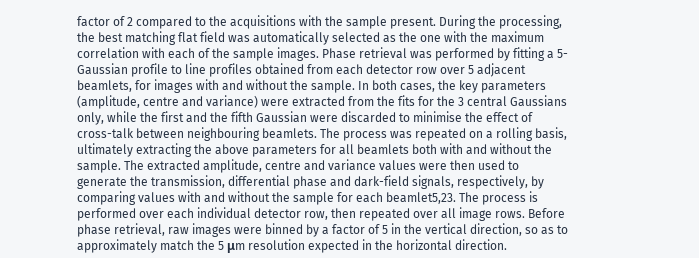factor of 2 compared to the acquisitions with the sample present. During the processing, the best matching flat field was automatically selected as the one with the maximum correlation with each of the sample images. Phase retrieval was performed by fitting a 5-Gaussian profile to line profiles obtained from each detector row over 5 adjacent beamlets, for images with and without the sample. In both cases, the key parameters (amplitude, centre and variance) were extracted from the fits for the 3 central Gaussians only, while the first and the fifth Gaussian were discarded to minimise the effect of cross-talk between neighbouring beamlets. The process was repeated on a rolling basis, ultimately extracting the above parameters for all beamlets both with and without the sample. The extracted amplitude, centre and variance values were then used to generate the transmission, differential phase and dark-field signals, respectively, by comparing values with and without the sample for each beamlet5,23. The process is performed over each individual detector row, then repeated over all image rows. Before phase retrieval, raw images were binned by a factor of 5 in the vertical direction, so as to approximately match the 5 μm resolution expected in the horizontal direction.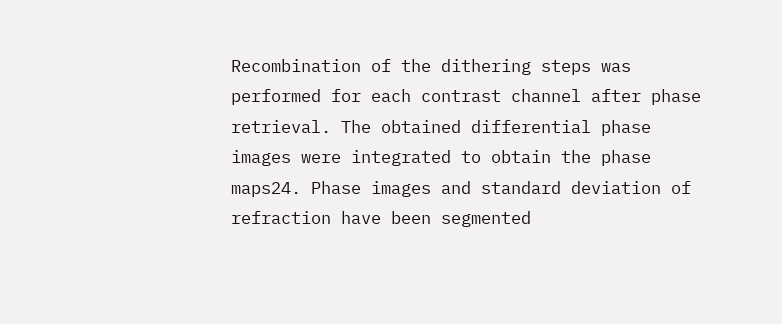Recombination of the dithering steps was performed for each contrast channel after phase retrieval. The obtained differential phase images were integrated to obtain the phase maps24. Phase images and standard deviation of refraction have been segmented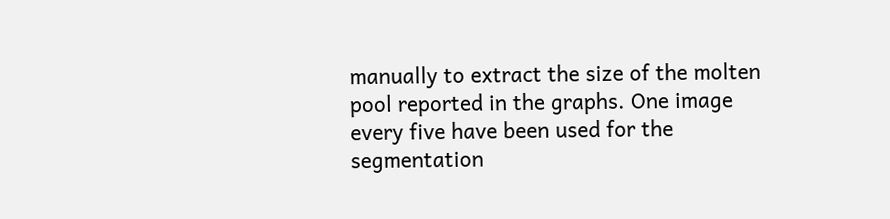manually to extract the size of the molten pool reported in the graphs. One image every five have been used for the segmentation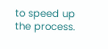to speed up the process.